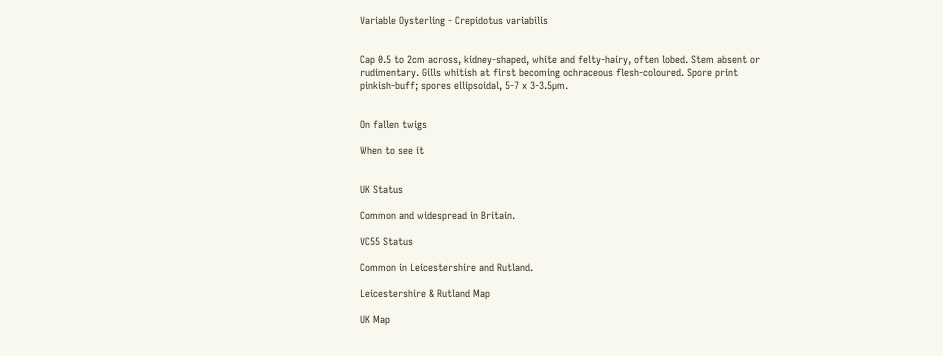Variable Oysterling - Crepidotus variabilis


Cap 0.5 to 2cm across, kidney-shaped, white and felty-hairy, often lobed. Stem absent or rudimentary. Gills whitish at first becoming ochraceous flesh-coloured. Spore print pinkish-buff; spores ellipsoidal, 5-7 x 3-3.5µm.


On fallen twigs

When to see it


UK Status

Common and widespread in Britain.

VC55 Status

Common in Leicestershire and Rutland.

Leicestershire & Rutland Map

UK Map